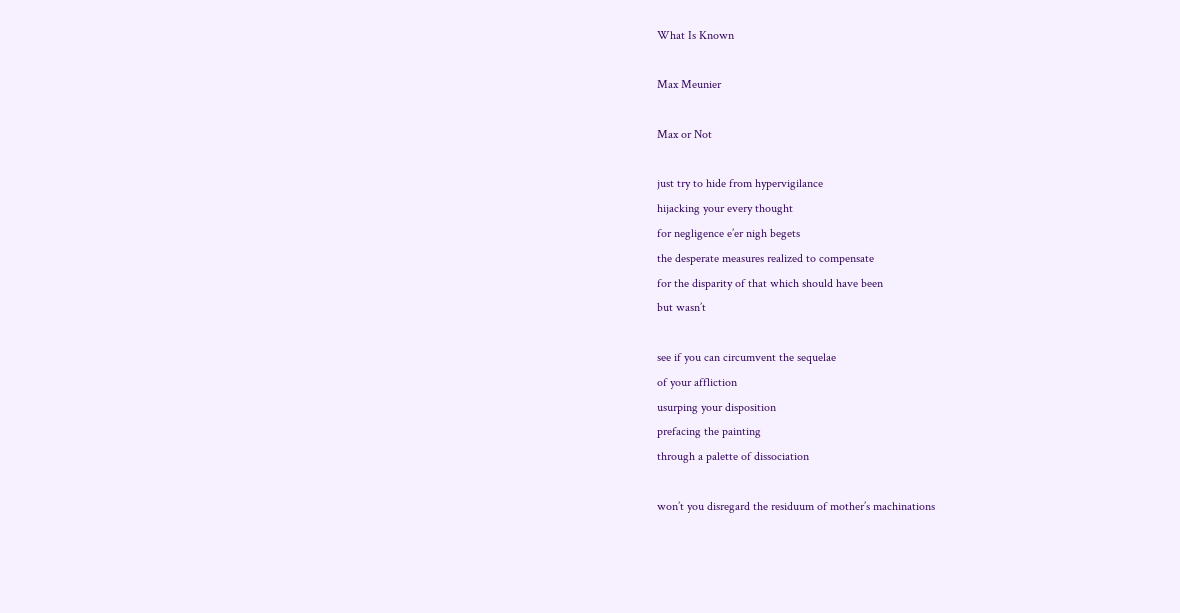What Is Known

Max Meunier

Max or Not

just try to hide from hypervigilance
hijacking your every thought
for negligence e’er nigh begets
the desperate measures realized to compensate
for the disparity of that which should have been
but wasn’t

see if you can circumvent the sequelae
of your affliction
usurping your disposition
prefacing the painting
through a palette of dissociation

won’t you disregard the residuum of mother’s machinations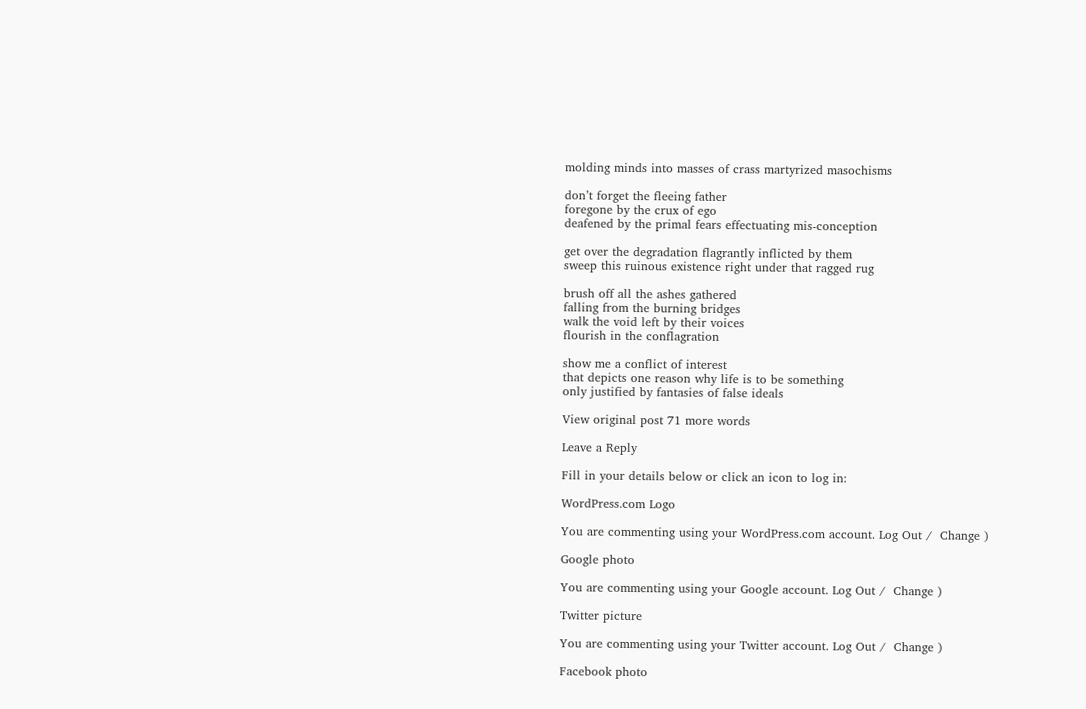molding minds into masses of crass martyrized masochisms

don’t forget the fleeing father
foregone by the crux of ego
deafened by the primal fears effectuating mis-conception

get over the degradation flagrantly inflicted by them
sweep this ruinous existence right under that ragged rug

brush off all the ashes gathered
falling from the burning bridges
walk the void left by their voices
flourish in the conflagration

show me a conflict of interest
that depicts one reason why life is to be something
only justified by fantasies of false ideals

View original post 71 more words

Leave a Reply

Fill in your details below or click an icon to log in:

WordPress.com Logo

You are commenting using your WordPress.com account. Log Out /  Change )

Google photo

You are commenting using your Google account. Log Out /  Change )

Twitter picture

You are commenting using your Twitter account. Log Out /  Change )

Facebook photo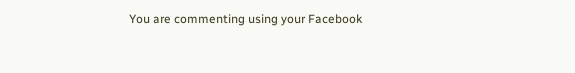You are commenting using your Facebook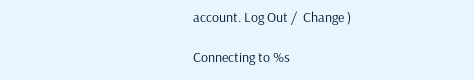account. Log Out /  Change )

Connecting to %s